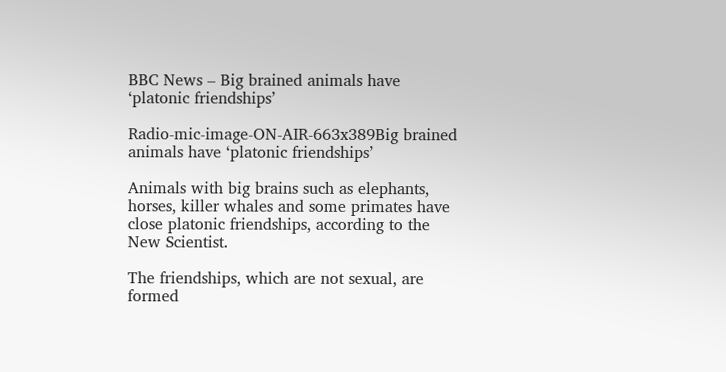BBC News – Big brained animals have ‘platonic friendships’

Radio-mic-image-ON-AIR-663x389Big brained animals have ‘platonic friendships’

Animals with big brains such as elephants, horses, killer whales and some primates have close platonic friendships, according to the New Scientist.

The friendships, which are not sexual, are formed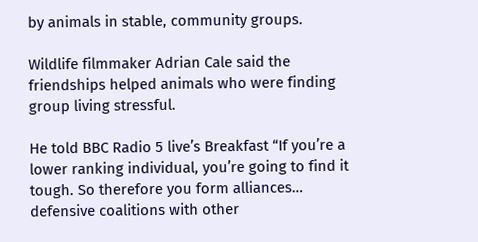by animals in stable, community groups.

Wildlife filmmaker Adrian Cale said the friendships helped animals who were finding group living stressful.

He told BBC Radio 5 live’s Breakfast “If you’re a lower ranking individual, you’re going to find it tough. So therefore you form alliances… defensive coalitions with other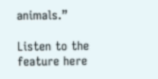animals.”

Listen to the feature here